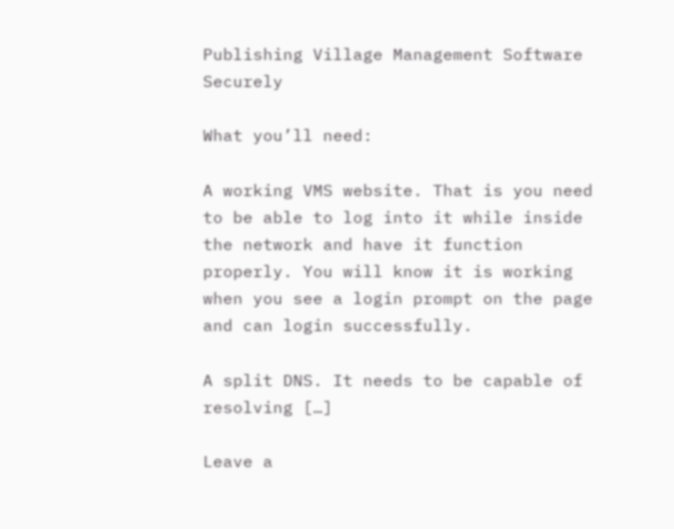Publishing Village Management Software Securely

What you’ll need:

A working VMS website. That is you need to be able to log into it while inside the network and have it function properly. You will know it is working when you see a login prompt on the page and can login successfully.

A split DNS. It needs to be capable of resolving […]

Leave a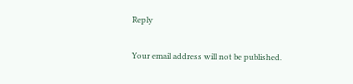Reply

Your email address will not be published.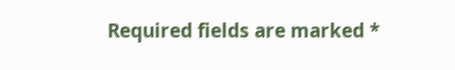Required fields are marked *